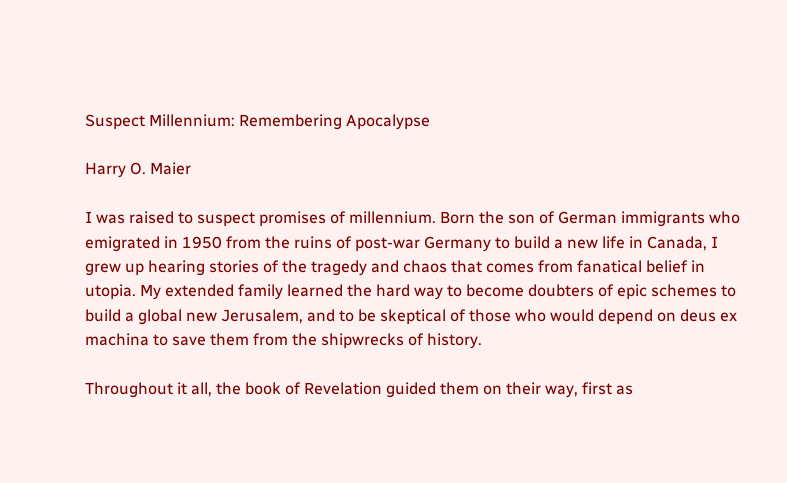Suspect Millennium: Remembering Apocalypse

Harry O. Maier

I was raised to suspect promises of millennium. Born the son of German immigrants who emigrated in 1950 from the ruins of post-war Germany to build a new life in Canada, I grew up hearing stories of the tragedy and chaos that comes from fanatical belief in utopia. My extended family learned the hard way to become doubters of epic schemes to build a global new Jerusalem, and to be skeptical of those who would depend on deus ex machina to save them from the shipwrecks of history.

Throughout it all, the book of Revelation guided them on their way, first as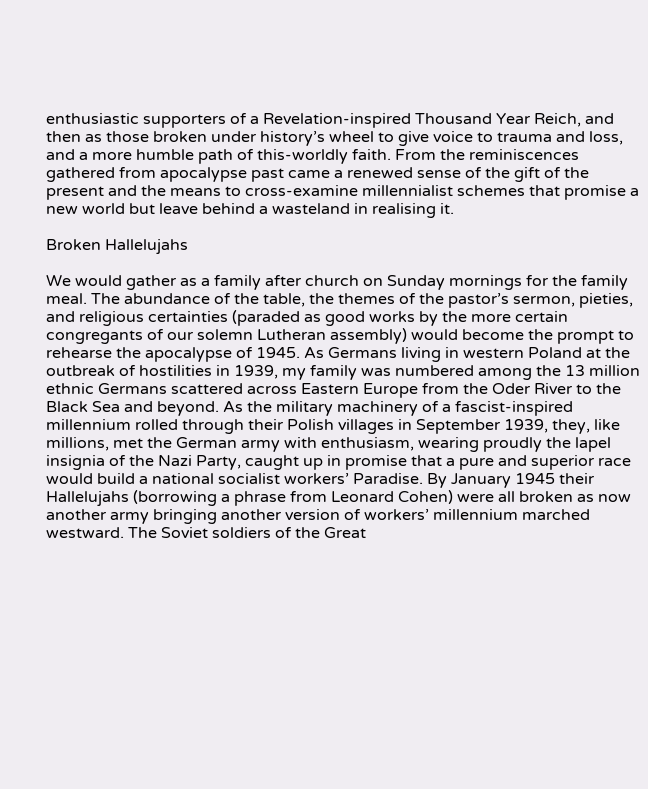enthusiastic supporters of a Revelation-inspired Thousand Year Reich, and then as those broken under history’s wheel to give voice to trauma and loss, and a more humble path of this-worldly faith. From the reminiscences gathered from apocalypse past came a renewed sense of the gift of the present and the means to cross-examine millennialist schemes that promise a new world but leave behind a wasteland in realising it.

Broken Hallelujahs

We would gather as a family after church on Sunday mornings for the family meal. The abundance of the table, the themes of the pastor’s sermon, pieties, and religious certainties (paraded as good works by the more certain congregants of our solemn Lutheran assembly) would become the prompt to rehearse the apocalypse of 1945. As Germans living in western Poland at the outbreak of hostilities in 1939, my family was numbered among the 13 million ethnic Germans scattered across Eastern Europe from the Oder River to the Black Sea and beyond. As the military machinery of a fascist-inspired millennium rolled through their Polish villages in September 1939, they, like millions, met the German army with enthusiasm, wearing proudly the lapel insignia of the Nazi Party, caught up in promise that a pure and superior race would build a national socialist workers’ Paradise. By January 1945 their Hallelujahs (borrowing a phrase from Leonard Cohen) were all broken as now another army bringing another version of workers’ millennium marched westward. The Soviet soldiers of the Great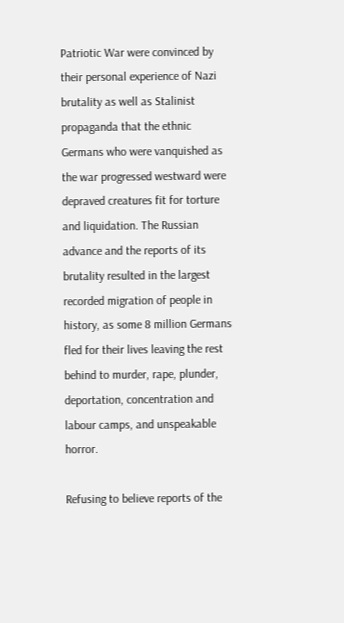Patriotic War were convinced by their personal experience of Nazi brutality as well as Stalinist propaganda that the ethnic Germans who were vanquished as the war progressed westward were depraved creatures fit for torture and liquidation. The Russian advance and the reports of its brutality resulted in the largest recorded migration of people in history, as some 8 million Germans fled for their lives leaving the rest behind to murder, rape, plunder, deportation, concentration and labour camps, and unspeakable horror.

Refusing to believe reports of the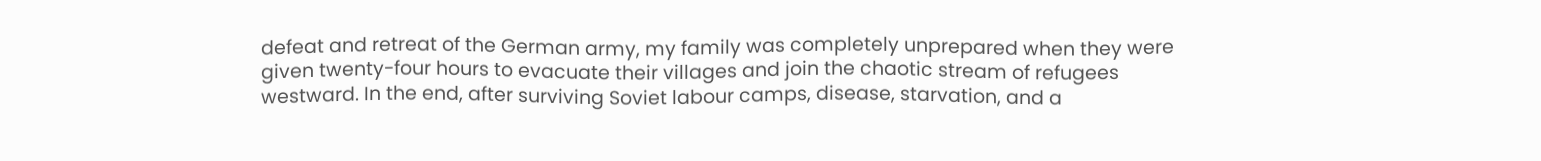defeat and retreat of the German army, my family was completely unprepared when they were given twenty-four hours to evacuate their villages and join the chaotic stream of refugees westward. In the end, after surviving Soviet labour camps, disease, starvation, and a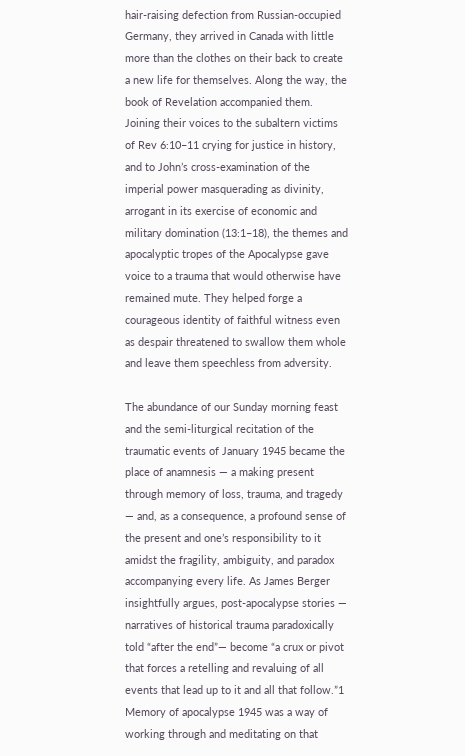hair-raising defection from Russian-occupied Germany, they arrived in Canada with little more than the clothes on their back to create a new life for themselves. Along the way, the book of Revelation accompanied them. Joining their voices to the subaltern victims of Rev 6:10–11 crying for justice in history, and to John’s cross-examination of the imperial power masquerading as divinity, arrogant in its exercise of economic and military domination (13:1–18), the themes and apocalyptic tropes of the Apocalypse gave voice to a trauma that would otherwise have remained mute. They helped forge a courageous identity of faithful witness even as despair threatened to swallow them whole and leave them speechless from adversity.

The abundance of our Sunday morning feast and the semi-liturgical recitation of the traumatic events of January 1945 became the place of anamnesis — a making present through memory of loss, trauma, and tragedy — and, as a consequence, a profound sense of the present and one’s responsibility to it amidst the fragility, ambiguity, and paradox accompanying every life. As James Berger insightfully argues, post-apocalypse stories — narratives of historical trauma paradoxically told “after the end”— become “a crux or pivot that forces a retelling and revaluing of all events that lead up to it and all that follow.”1 Memory of apocalypse 1945 was a way of working through and meditating on that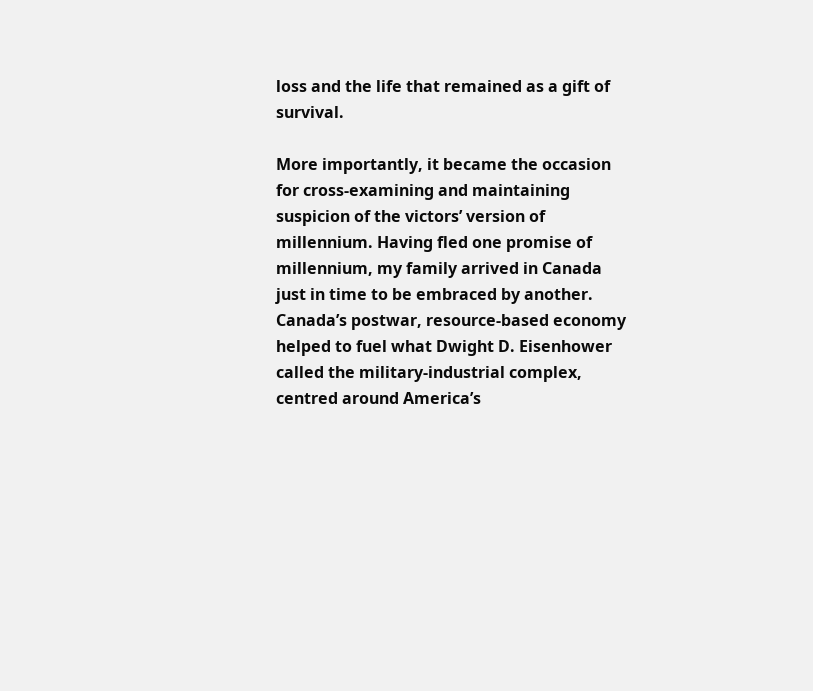loss and the life that remained as a gift of survival.

More importantly, it became the occasion for cross-examining and maintaining suspicion of the victors’ version of millennium. Having fled one promise of millennium, my family arrived in Canada just in time to be embraced by another. Canada’s postwar, resource-based economy helped to fuel what Dwight D. Eisenhower called the military-industrial complex, centred around America’s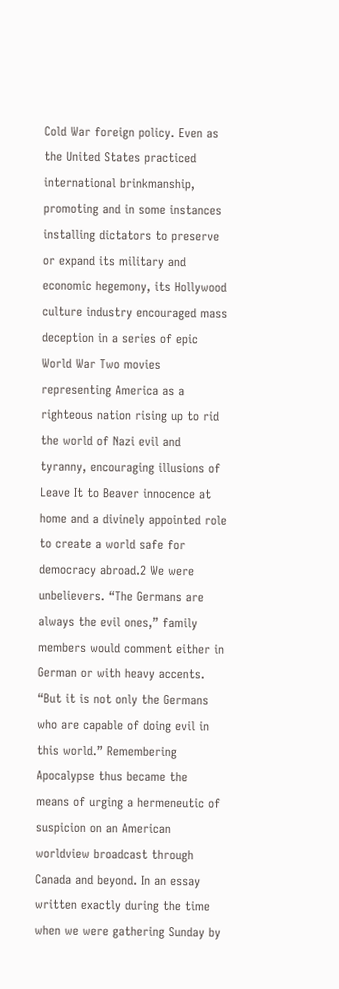Cold War foreign policy. Even as the United States practiced international brinkmanship, promoting and in some instances installing dictators to preserve or expand its military and economic hegemony, its Hollywood culture industry encouraged mass deception in a series of epic World War Two movies representing America as a righteous nation rising up to rid the world of Nazi evil and tyranny, encouraging illusions of Leave It to Beaver innocence at home and a divinely appointed role to create a world safe for democracy abroad.2 We were unbelievers. “The Germans are always the evil ones,” family members would comment either in German or with heavy accents. “But it is not only the Germans who are capable of doing evil in this world.” Remembering Apocalypse thus became the means of urging a hermeneutic of suspicion on an American worldview broadcast through Canada and beyond. In an essay written exactly during the time when we were gathering Sunday by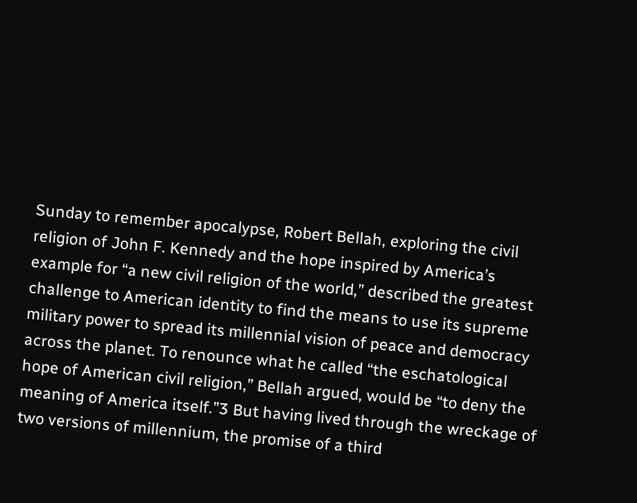Sunday to remember apocalypse, Robert Bellah, exploring the civil religion of John F. Kennedy and the hope inspired by America’s example for “a new civil religion of the world,” described the greatest challenge to American identity to find the means to use its supreme military power to spread its millennial vision of peace and democracy across the planet. To renounce what he called “the eschatological hope of American civil religion,” Bellah argued, would be “to deny the meaning of America itself.”3 But having lived through the wreckage of two versions of millennium, the promise of a third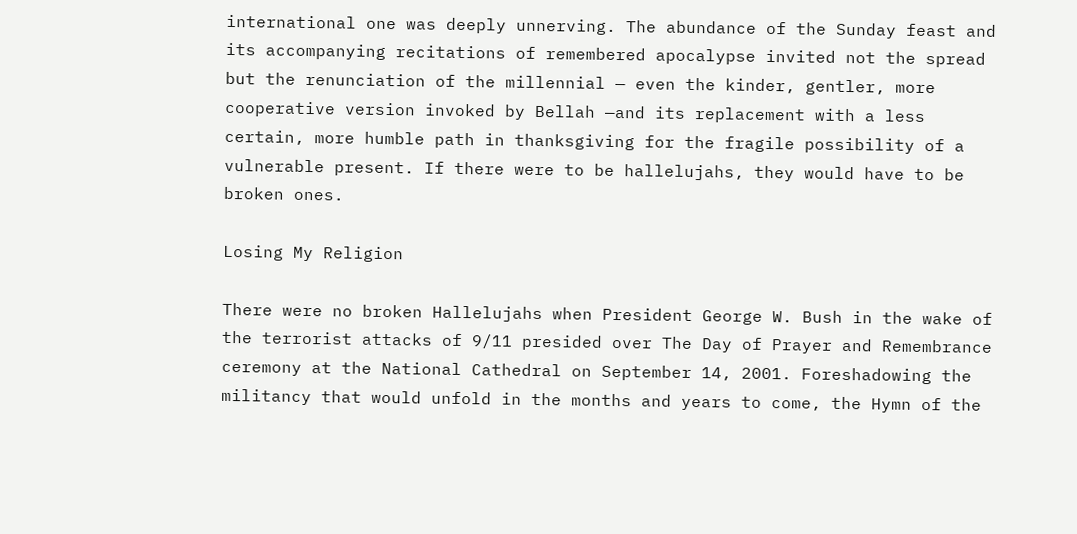international one was deeply unnerving. The abundance of the Sunday feast and its accompanying recitations of remembered apocalypse invited not the spread but the renunciation of the millennial — even the kinder, gentler, more cooperative version invoked by Bellah —and its replacement with a less certain, more humble path in thanksgiving for the fragile possibility of a vulnerable present. If there were to be hallelujahs, they would have to be broken ones.

Losing My Religion

There were no broken Hallelujahs when President George W. Bush in the wake of the terrorist attacks of 9/11 presided over The Day of Prayer and Remembrance ceremony at the National Cathedral on September 14, 2001. Foreshadowing the militancy that would unfold in the months and years to come, the Hymn of the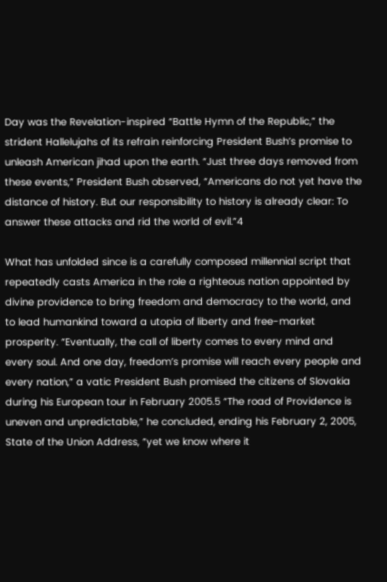Day was the Revelation-inspired “Battle Hymn of the Republic,” the strident Hallelujahs of its refrain reinforcing President Bush’s promise to unleash American jihad upon the earth. “Just three days removed from these events,” President Bush observed, “Americans do not yet have the distance of history. But our responsibility to history is already clear: To answer these attacks and rid the world of evil.”4

What has unfolded since is a carefully composed millennial script that repeatedly casts America in the role a righteous nation appointed by divine providence to bring freedom and democracy to the world, and to lead humankind toward a utopia of liberty and free-market prosperity. “Eventually, the call of liberty comes to every mind and every soul. And one day, freedom’s promise will reach every people and every nation,” a vatic President Bush promised the citizens of Slovakia during his European tour in February 2005.5 “The road of Providence is uneven and unpredictable,” he concluded, ending his February 2, 2005, State of the Union Address, “yet we know where it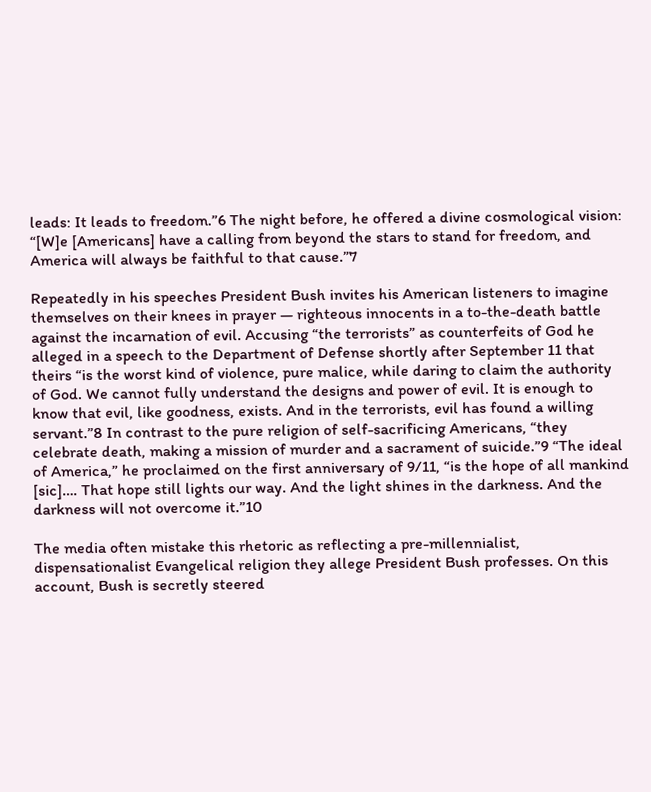leads: It leads to freedom.”6 The night before, he offered a divine cosmological vision: “[W]e [Americans] have a calling from beyond the stars to stand for freedom, and America will always be faithful to that cause.”7

Repeatedly in his speeches President Bush invites his American listeners to imagine themselves on their knees in prayer — righteous innocents in a to-the-death battle against the incarnation of evil. Accusing “the terrorists” as counterfeits of God he alleged in a speech to the Department of Defense shortly after September 11 that theirs “is the worst kind of violence, pure malice, while daring to claim the authority of God. We cannot fully understand the designs and power of evil. It is enough to know that evil, like goodness, exists. And in the terrorists, evil has found a willing servant.”8 In contrast to the pure religion of self-sacrificing Americans, “they celebrate death, making a mission of murder and a sacrament of suicide.”9 “The ideal of America,” he proclaimed on the first anniversary of 9/11, “is the hope of all mankind [sic]…. That hope still lights our way. And the light shines in the darkness. And the darkness will not overcome it.”10

The media often mistake this rhetoric as reflecting a pre-millennialist, dispensationalist Evangelical religion they allege President Bush professes. On this account, Bush is secretly steered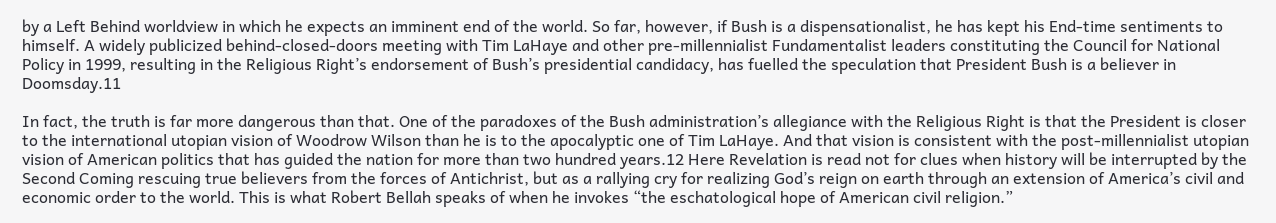by a Left Behind worldview in which he expects an imminent end of the world. So far, however, if Bush is a dispensationalist, he has kept his End-time sentiments to himself. A widely publicized behind-closed-doors meeting with Tim LaHaye and other pre-millennialist Fundamentalist leaders constituting the Council for National Policy in 1999, resulting in the Religious Right’s endorsement of Bush’s presidential candidacy, has fuelled the speculation that President Bush is a believer in Doomsday.11

In fact, the truth is far more dangerous than that. One of the paradoxes of the Bush administration’s allegiance with the Religious Right is that the President is closer to the international utopian vision of Woodrow Wilson than he is to the apocalyptic one of Tim LaHaye. And that vision is consistent with the post-millennialist utopian vision of American politics that has guided the nation for more than two hundred years.12 Here Revelation is read not for clues when history will be interrupted by the Second Coming rescuing true believers from the forces of Antichrist, but as a rallying cry for realizing God’s reign on earth through an extension of America’s civil and economic order to the world. This is what Robert Bellah speaks of when he invokes “the eschatological hope of American civil religion.”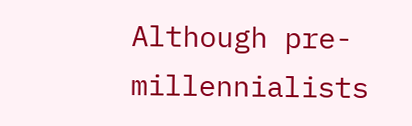Although pre-millennialists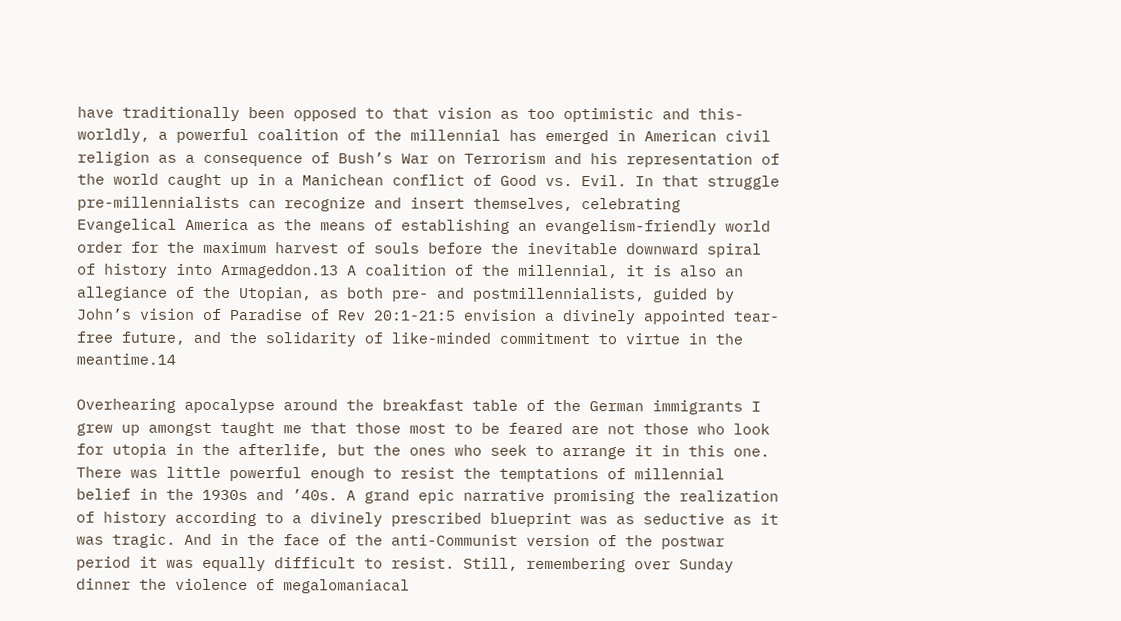have traditionally been opposed to that vision as too optimistic and this-worldly, a powerful coalition of the millennial has emerged in American civil religion as a consequence of Bush’s War on Terrorism and his representation of the world caught up in a Manichean conflict of Good vs. Evil. In that struggle pre-millennialists can recognize and insert themselves, celebrating Evangelical America as the means of establishing an evangelism-friendly world order for the maximum harvest of souls before the inevitable downward spiral of history into Armageddon.13 A coalition of the millennial, it is also an allegiance of the Utopian, as both pre- and postmillennialists, guided by John’s vision of Paradise of Rev 20:1-21:5 envision a divinely appointed tear-free future, and the solidarity of like-minded commitment to virtue in the meantime.14

Overhearing apocalypse around the breakfast table of the German immigrants I grew up amongst taught me that those most to be feared are not those who look for utopia in the afterlife, but the ones who seek to arrange it in this one. There was little powerful enough to resist the temptations of millennial belief in the 1930s and ’40s. A grand epic narrative promising the realization of history according to a divinely prescribed blueprint was as seductive as it was tragic. And in the face of the anti-Communist version of the postwar period it was equally difficult to resist. Still, remembering over Sunday dinner the violence of megalomaniacal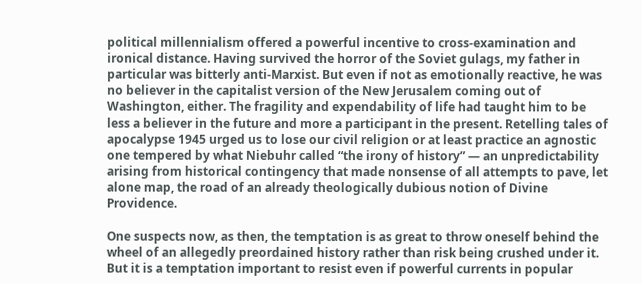political millennialism offered a powerful incentive to cross-examination and ironical distance. Having survived the horror of the Soviet gulags, my father in particular was bitterly anti-Marxist. But even if not as emotionally reactive, he was no believer in the capitalist version of the New Jerusalem coming out of Washington, either. The fragility and expendability of life had taught him to be less a believer in the future and more a participant in the present. Retelling tales of apocalypse 1945 urged us to lose our civil religion or at least practice an agnostic one tempered by what Niebuhr called “the irony of history” — an unpredictability arising from historical contingency that made nonsense of all attempts to pave, let alone map, the road of an already theologically dubious notion of Divine Providence.

One suspects now, as then, the temptation is as great to throw oneself behind the wheel of an allegedly preordained history rather than risk being crushed under it. But it is a temptation important to resist even if powerful currents in popular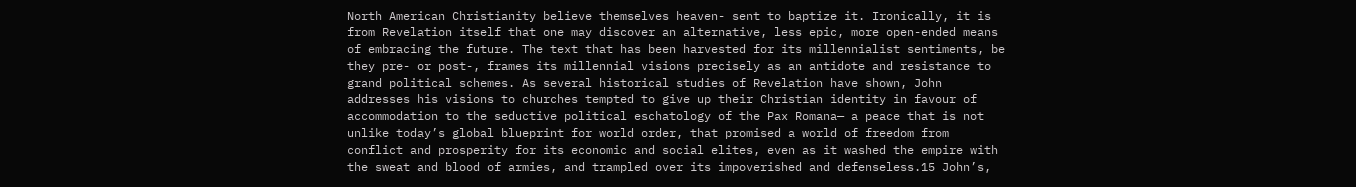North American Christianity believe themselves heaven- sent to baptize it. Ironically, it is from Revelation itself that one may discover an alternative, less epic, more open-ended means of embracing the future. The text that has been harvested for its millennialist sentiments, be they pre- or post-, frames its millennial visions precisely as an antidote and resistance to grand political schemes. As several historical studies of Revelation have shown, John addresses his visions to churches tempted to give up their Christian identity in favour of accommodation to the seductive political eschatology of the Pax Romana— a peace that is not unlike today’s global blueprint for world order, that promised a world of freedom from conflict and prosperity for its economic and social elites, even as it washed the empire with the sweat and blood of armies, and trampled over its impoverished and defenseless.15 John’s,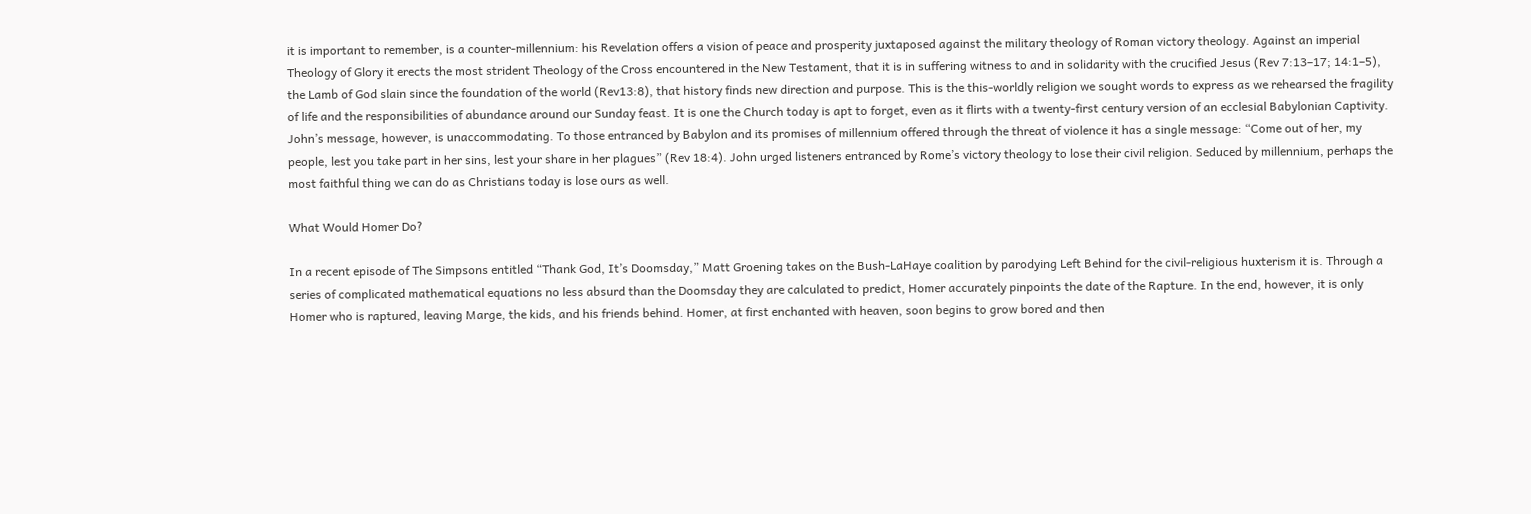it is important to remember, is a counter-millennium: his Revelation offers a vision of peace and prosperity juxtaposed against the military theology of Roman victory theology. Against an imperial Theology of Glory it erects the most strident Theology of the Cross encountered in the New Testament, that it is in suffering witness to and in solidarity with the crucified Jesus (Rev 7:13–17; 14:1–5), the Lamb of God slain since the foundation of the world (Rev13:8), that history finds new direction and purpose. This is the this-worldly religion we sought words to express as we rehearsed the fragility of life and the responsibilities of abundance around our Sunday feast. It is one the Church today is apt to forget, even as it flirts with a twenty-first century version of an ecclesial Babylonian Captivity. John’s message, however, is unaccommodating. To those entranced by Babylon and its promises of millennium offered through the threat of violence it has a single message: “Come out of her, my people, lest you take part in her sins, lest your share in her plagues” (Rev 18:4). John urged listeners entranced by Rome’s victory theology to lose their civil religion. Seduced by millennium, perhaps the most faithful thing we can do as Christians today is lose ours as well.

What Would Homer Do?

In a recent episode of The Simpsons entitled “Thank God, It’s Doomsday,” Matt Groening takes on the Bush-LaHaye coalition by parodying Left Behind for the civil-religious huxterism it is. Through a series of complicated mathematical equations no less absurd than the Doomsday they are calculated to predict, Homer accurately pinpoints the date of the Rapture. In the end, however, it is only Homer who is raptured, leaving Marge, the kids, and his friends behind. Homer, at first enchanted with heaven, soon begins to grow bored and then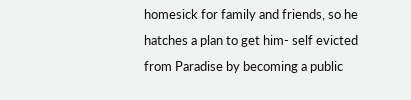homesick for family and friends, so he hatches a plan to get him- self evicted from Paradise by becoming a public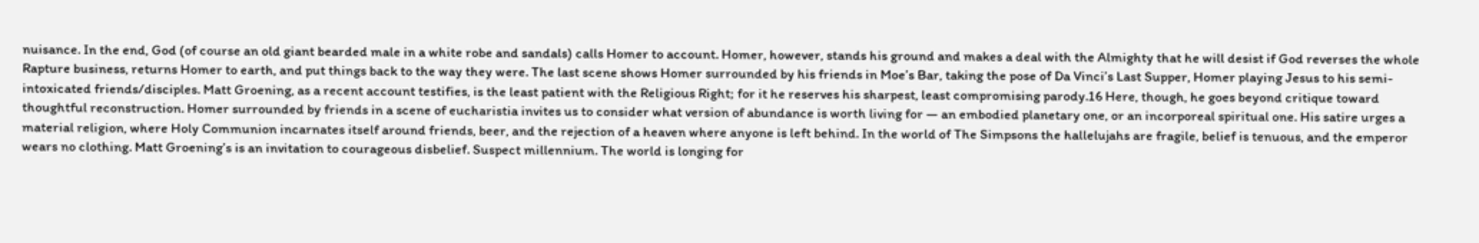nuisance. In the end, God (of course an old giant bearded male in a white robe and sandals) calls Homer to account. Homer, however, stands his ground and makes a deal with the Almighty that he will desist if God reverses the whole Rapture business, returns Homer to earth, and put things back to the way they were. The last scene shows Homer surrounded by his friends in Moe’s Bar, taking the pose of Da Vinci’s Last Supper, Homer playing Jesus to his semi-intoxicated friends/disciples. Matt Groening, as a recent account testifies, is the least patient with the Religious Right; for it he reserves his sharpest, least compromising parody.16 Here, though, he goes beyond critique toward thoughtful reconstruction. Homer surrounded by friends in a scene of eucharistia invites us to consider what version of abundance is worth living for — an embodied planetary one, or an incorporeal spiritual one. His satire urges a material religion, where Holy Communion incarnates itself around friends, beer, and the rejection of a heaven where anyone is left behind. In the world of The Simpsons the hallelujahs are fragile, belief is tenuous, and the emperor wears no clothing. Matt Groening’s is an invitation to courageous disbelief. Suspect millennium. The world is longing for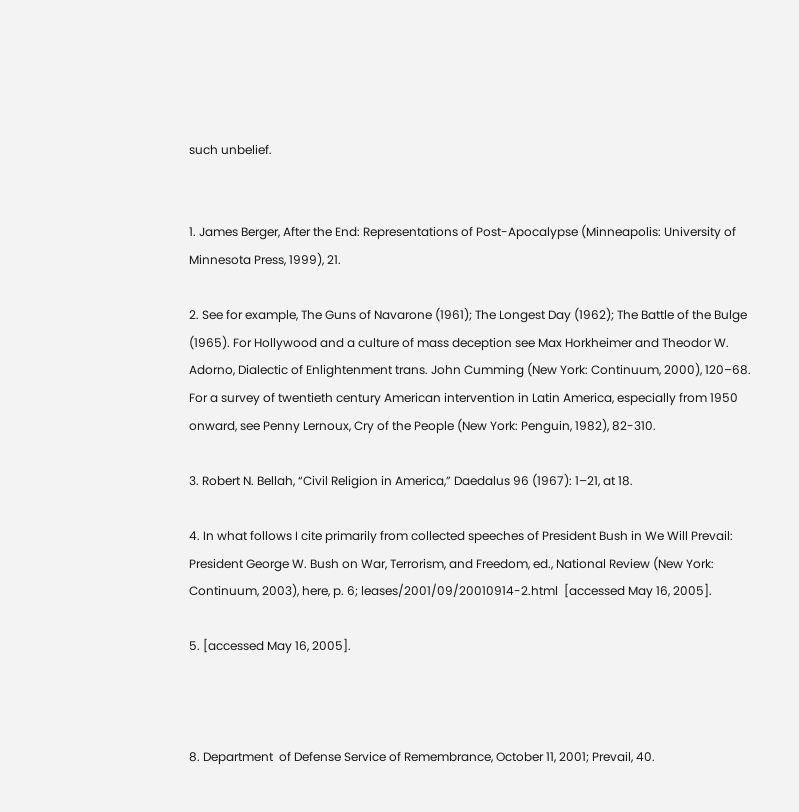such unbelief.


1. James Berger, After the End: Representations of Post-Apocalypse (Minneapolis: University of Minnesota Press, 1999), 21.

2. See for example, The Guns of Navarone (1961); The Longest Day (1962); The Battle of the Bulge (1965). For Hollywood and a culture of mass deception see Max Horkheimer and Theodor W. Adorno, Dialectic of Enlightenment trans. John Cumming (New York: Continuum, 2000), 120–68. For a survey of twentieth century American intervention in Latin America, especially from 1950 onward, see Penny Lernoux, Cry of the People (New York: Penguin, 1982), 82-310.

3. Robert N. Bellah, “Civil Religion in America,” Daedalus 96 (1967): 1–21, at 18.

4. In what follows I cite primarily from collected speeches of President Bush in We Will Prevail: President George W. Bush on War, Terrorism, and Freedom, ed., National Review (New York: Continuum, 2003), here, p. 6; leases/2001/09/20010914-2.html  [accessed May 16, 2005].

5. [accessed May 16, 2005].



8. Department  of Defense Service of Remembrance, October 11, 2001; Prevail, 40.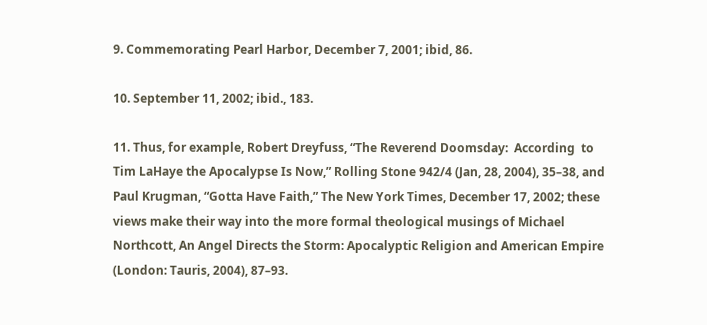9. Commemorating Pearl Harbor, December 7, 2001; ibid, 86.

10. September 11, 2002; ibid., 183.

11. Thus, for example, Robert Dreyfuss, “The Reverend Doomsday:  According  to Tim LaHaye the Apocalypse Is Now,” Rolling Stone 942/4 (Jan, 28, 2004), 35–38, and Paul Krugman, “Gotta Have Faith,” The New York Times, December 17, 2002; these views make their way into the more formal theological musings of Michael Northcott, An Angel Directs the Storm: Apocalyptic Religion and American Empire (London: Tauris, 2004), 87–93.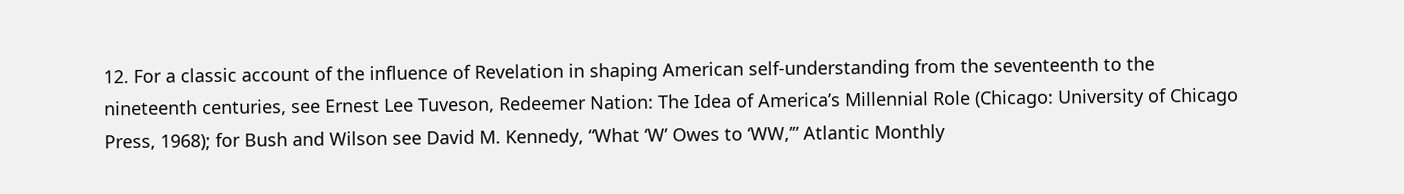12. For a classic account of the influence of Revelation in shaping American self-understanding from the seventeenth to the nineteenth centuries, see Ernest Lee Tuveson, Redeemer Nation: The Idea of America’s Millennial Role (Chicago: University of Chicago Press, 1968); for Bush and Wilson see David M. Kennedy, “What ‘W’ Owes to ‘WW,’” Atlantic Monthly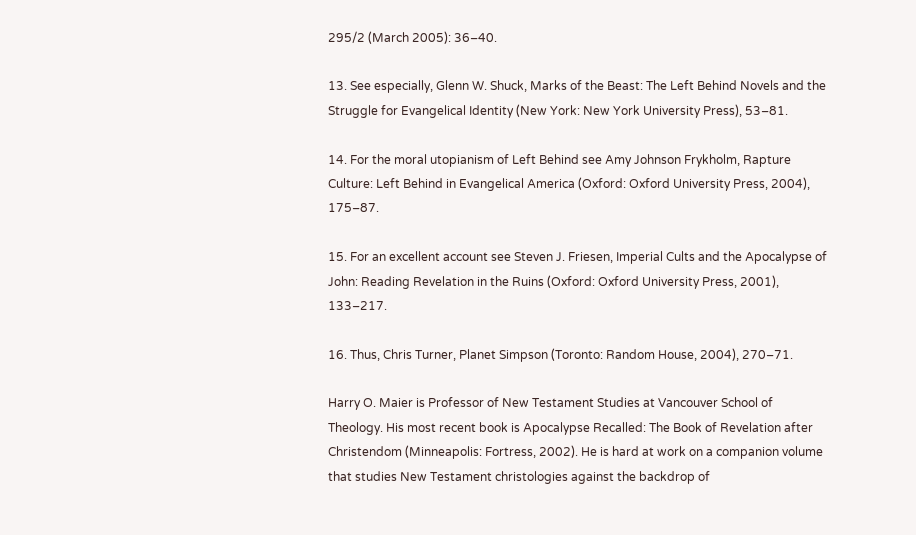295/2 (March 2005): 36–40.

13. See especially, Glenn W. Shuck, Marks of the Beast: The Left Behind Novels and the Struggle for Evangelical Identity (New York: New York University Press), 53–81.

14. For the moral utopianism of Left Behind see Amy Johnson Frykholm, Rapture Culture: Left Behind in Evangelical America (Oxford: Oxford University Press, 2004), 175–87.

15. For an excellent account see Steven J. Friesen, Imperial Cults and the Apocalypse of John: Reading Revelation in the Ruins (Oxford: Oxford University Press, 2001), 133–217.

16. Thus, Chris Turner, Planet Simpson (Toronto: Random House, 2004), 270–71.

Harry O. Maier is Professor of New Testament Studies at Vancouver School of Theology. His most recent book is Apocalypse Recalled: The Book of Revelation after Christendom (Minneapolis: Fortress, 2002). He is hard at work on a companion volume that studies New Testament christologies against the backdrop of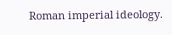Roman imperial ideology.